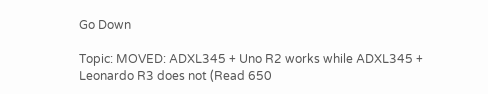Go Down

Topic: MOVED: ADXL345 + Uno R2 works while ADXL345 + Leonardo R3 does not (Read 650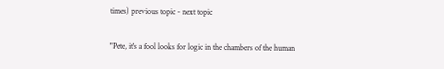times) previous topic - next topic


"Pete, it's a fool looks for logic in the chambers of the human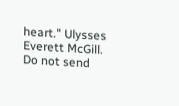heart." Ulysses Everett McGill.
Do not send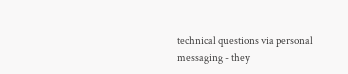technical questions via personal messaging - they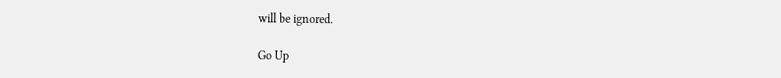will be ignored.

Go Up